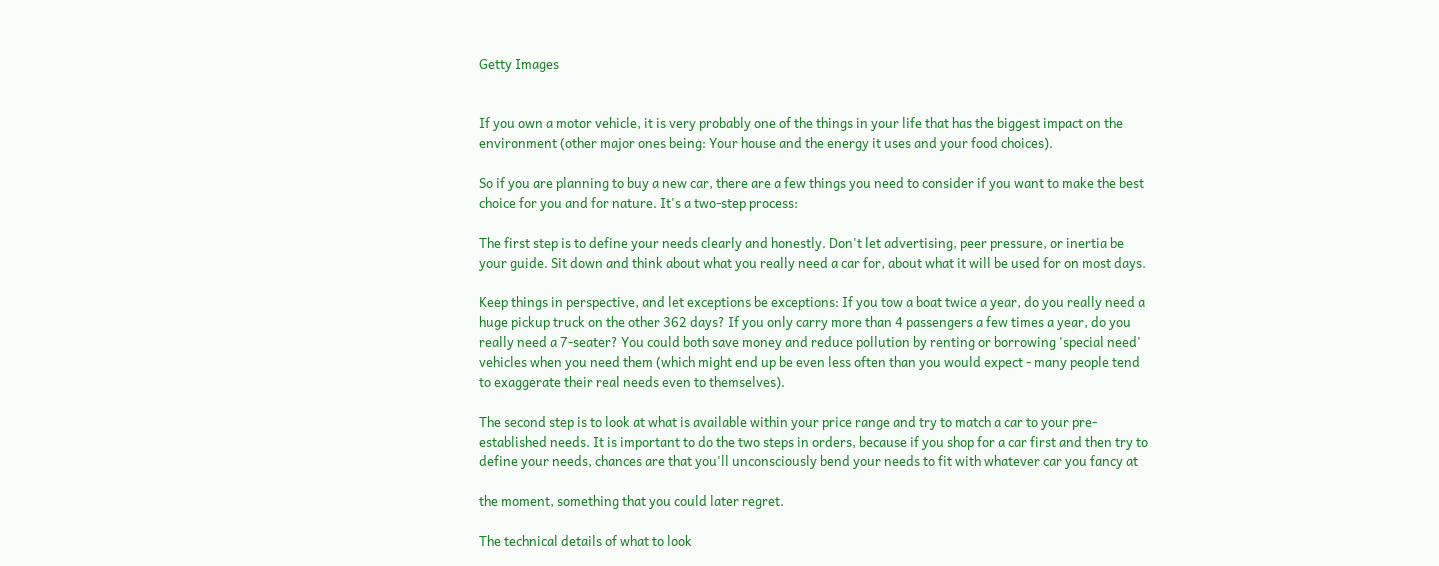Getty Images


If you own a motor vehicle, it is very probably one of the things in your life that has the biggest impact on the environment (other major ones being: Your house and the energy it uses and your food choices).

So if you are planning to buy a new car, there are a few things you need to consider if you want to make the best choice for you and for nature. It's a two-step process:

The first step is to define your needs clearly and honestly. Don't let advertising, peer pressure, or inertia be your guide. Sit down and think about what you really need a car for, about what it will be used for on most days.

Keep things in perspective, and let exceptions be exceptions: If you tow a boat twice a year, do you really need a huge pickup truck on the other 362 days? If you only carry more than 4 passengers a few times a year, do you really need a 7-seater? You could both save money and reduce pollution by renting or borrowing 'special need' vehicles when you need them (which might end up be even less often than you would expect - many people tend to exaggerate their real needs even to themselves).

The second step is to look at what is available within your price range and try to match a car to your pre-established needs. It is important to do the two steps in orders, because if you shop for a car first and then try to define your needs, chances are that you'll unconsciously bend your needs to fit with whatever car you fancy at

the moment, something that you could later regret.

The technical details of what to look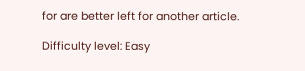for are better left for another article.

Difficulty level: Easy